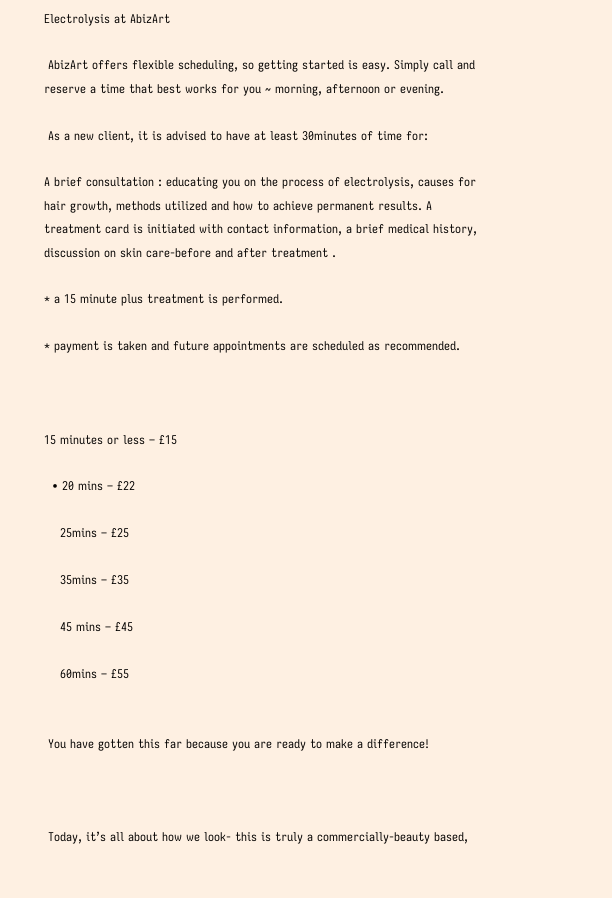Electrolysis at AbizArt

 AbizArt offers flexible scheduling, so getting started is easy. Simply call and reserve a time that best works for you ~ morning, afternoon or evening.

 As a new client, it is advised to have at least 30minutes of time for:

A brief consultation : educating you on the process of electrolysis, causes for hair growth, methods utilized and how to achieve permanent results. A treatment card is initiated with contact information, a brief medical history, discussion on skin care-before and after treatment .

* a 15 minute plus treatment is performed.

* payment is taken and future appointments are scheduled as recommended.



15 minutes or less – £15

  • 20 mins – £22

    25mins – £25

    35mins – £35

    45 mins – £45

    60mins – £55


 You have gotten this far because you are ready to make a difference!



 Today, it’s all about how we look- this is truly a commercially-beauty based,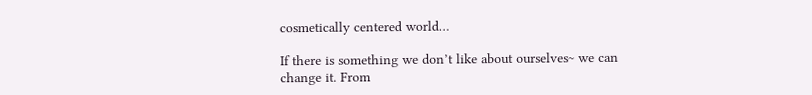cosmetically centered world…

If there is something we don’t like about ourselves~ we can change it. From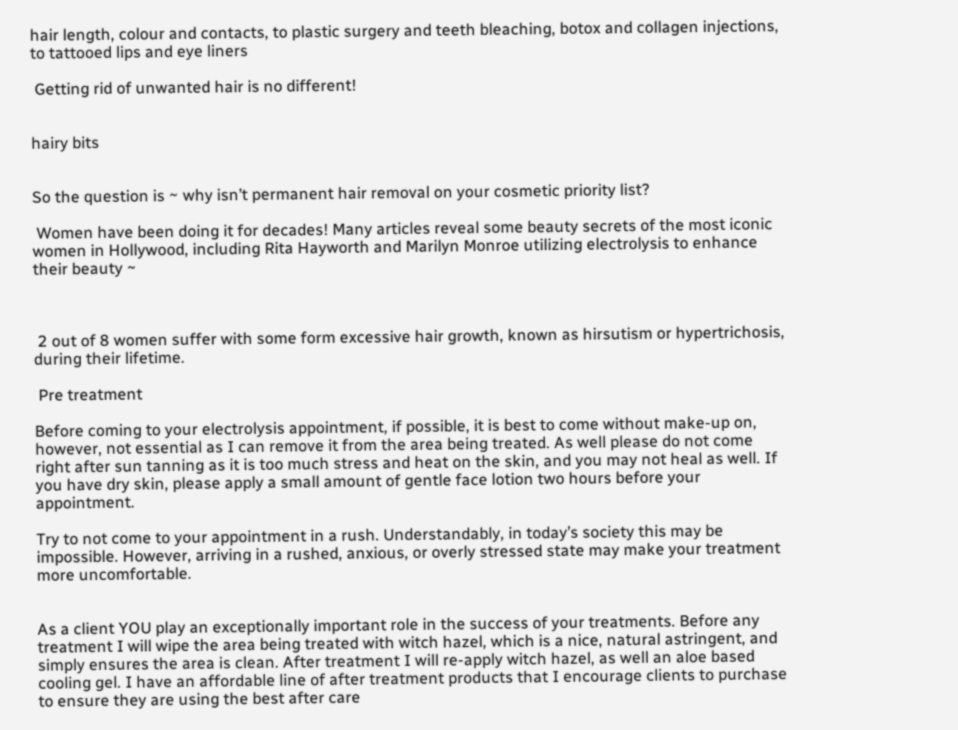hair length, colour and contacts, to plastic surgery and teeth bleaching, botox and collagen injections, to tattooed lips and eye liners

 Getting rid of unwanted hair is no different!


hairy bits


So the question is ~ why isn’t permanent hair removal on your cosmetic priority list?

 Women have been doing it for decades! Many articles reveal some beauty secrets of the most iconic women in Hollywood, including Rita Hayworth and Marilyn Monroe utilizing electrolysis to enhance their beauty ~



 2 out of 8 women suffer with some form excessive hair growth, known as hirsutism or hypertrichosis, during their lifetime.

 Pre treatment

Before coming to your electrolysis appointment, if possible, it is best to come without make-up on, however, not essential as I can remove it from the area being treated. As well please do not come right after sun tanning as it is too much stress and heat on the skin, and you may not heal as well. If you have dry skin, please apply a small amount of gentle face lotion two hours before your appointment.

Try to not come to your appointment in a rush. Understandably, in today’s society this may be impossible. However, arriving in a rushed, anxious, or overly stressed state may make your treatment more uncomfortable.


As a client YOU play an exceptionally important role in the success of your treatments. Before any treatment I will wipe the area being treated with witch hazel, which is a nice, natural astringent, and simply ensures the area is clean. After treatment I will re-apply witch hazel, as well an aloe based cooling gel. I have an affordable line of after treatment products that I encourage clients to purchase to ensure they are using the best after care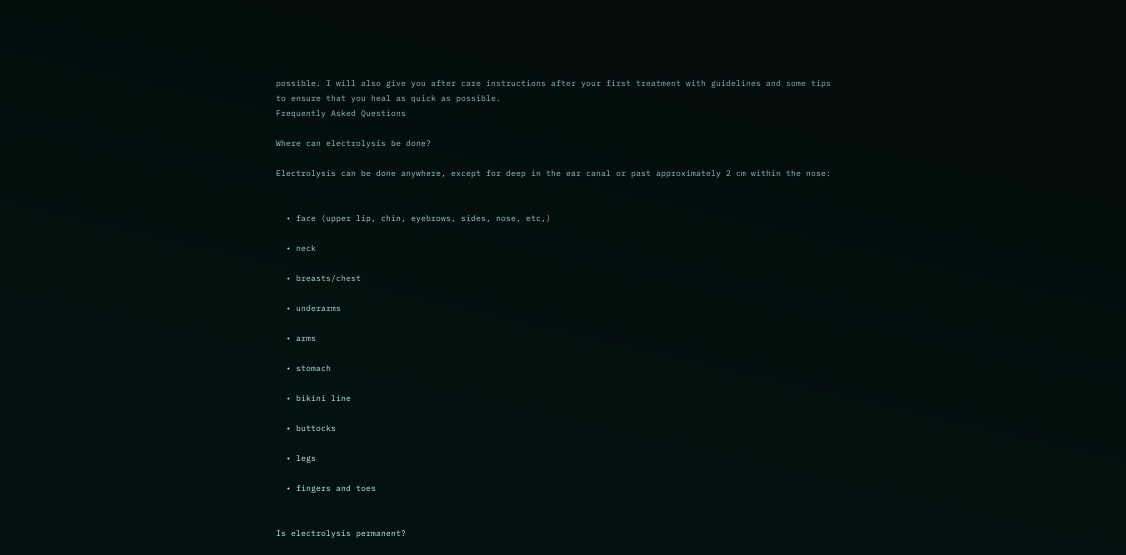possible. I will also give you after care instructions after your first treatment with guidelines and some tips to ensure that you heal as quick as possible.
Frequently Asked Questions

Where can electrolysis be done?

Electrolysis can be done anywhere, except for deep in the ear canal or past approximately 2 cm within the nose:


  • face (upper lip, chin, eyebrows, sides, nose, etc,)

  • neck

  • breasts/chest

  • underarms

  • arms

  • stomach

  • bikini line

  • buttocks

  • legs

  • fingers and toes


Is electrolysis permanent?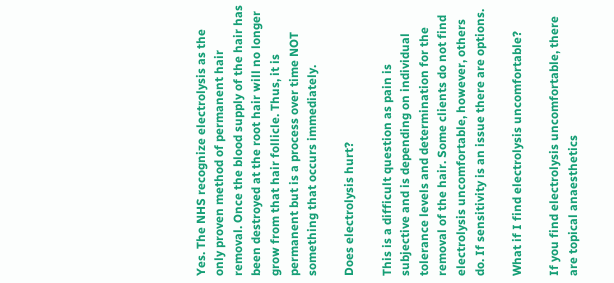Yes. The NHS recognize electrolysis as the only proven method of permanent hair removal. Once the blood supply of the hair has been destroyed at the root hair will no longer grow from that hair follicle. Thus, it is permanent but is a process over time NOT something that occurs immediately.

Does electrolysis hurt?

This is a difficult question as pain is subjective and is depending on individual tolerance levels and determination for the removal of the hair. Some clients do not find electrolysis uncomfortable, however, others do. If sensitivity is an issue there are options.

What if I find electrolysis uncomfortable?

If you find electrolysis uncomfortable, there are topical anaesthetics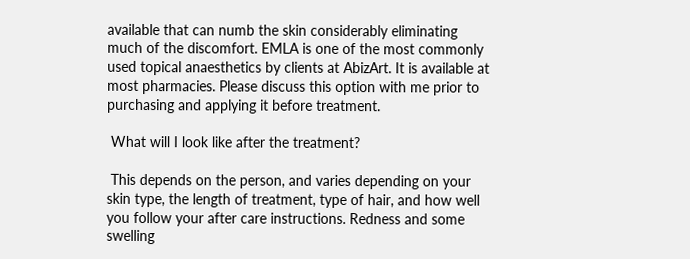available that can numb the skin considerably eliminating much of the discomfort. EMLA is one of the most commonly used topical anaesthetics by clients at AbizArt. It is available at most pharmacies. Please discuss this option with me prior to purchasing and applying it before treatment.

 What will I look like after the treatment?

 This depends on the person, and varies depending on your skin type, the length of treatment, type of hair, and how well you follow your after care instructions. Redness and some swelling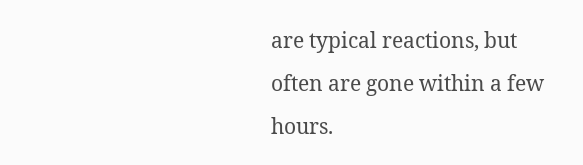are typical reactions, but often are gone within a few hours.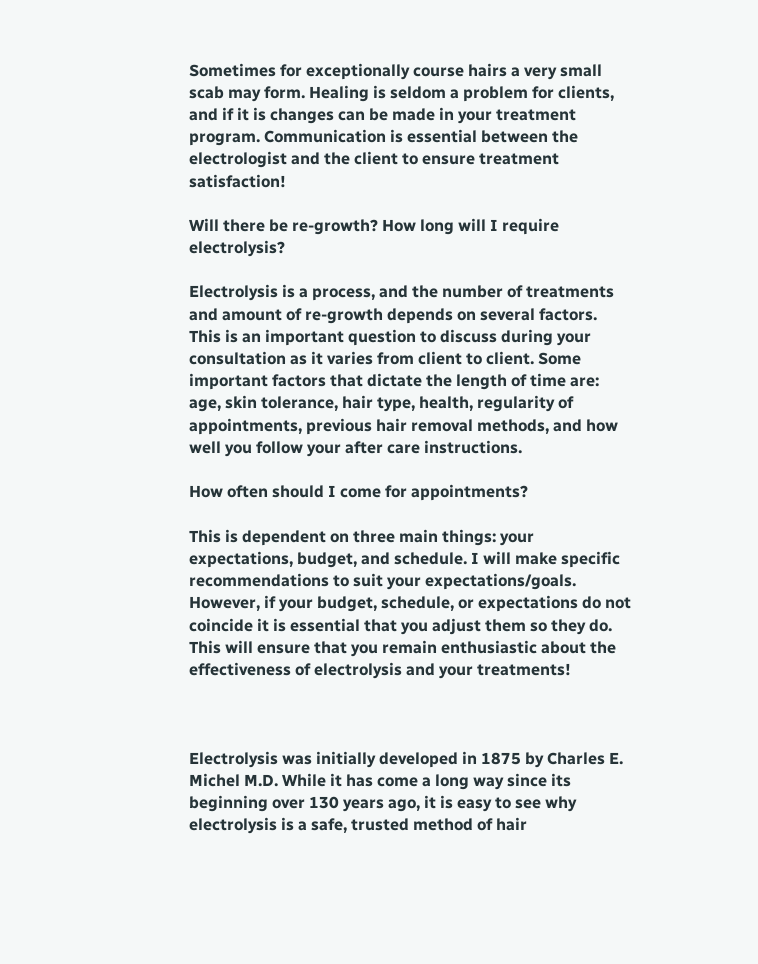Sometimes for exceptionally course hairs a very small scab may form. Healing is seldom a problem for clients, and if it is changes can be made in your treatment program. Communication is essential between the electrologist and the client to ensure treatment satisfaction!

Will there be re-growth? How long will I require electrolysis?

Electrolysis is a process, and the number of treatments and amount of re-growth depends on several factors. This is an important question to discuss during your consultation as it varies from client to client. Some important factors that dictate the length of time are: age, skin tolerance, hair type, health, regularity of appointments, previous hair removal methods, and how well you follow your after care instructions.

How often should I come for appointments?

This is dependent on three main things: your expectations, budget, and schedule. I will make specific recommendations to suit your expectations/goals. However, if your budget, schedule, or expectations do not coincide it is essential that you adjust them so they do. This will ensure that you remain enthusiastic about the effectiveness of electrolysis and your treatments!



Electrolysis was initially developed in 1875 by Charles E. Michel M.D. While it has come a long way since its beginning over 130 years ago, it is easy to see why electrolysis is a safe, trusted method of hair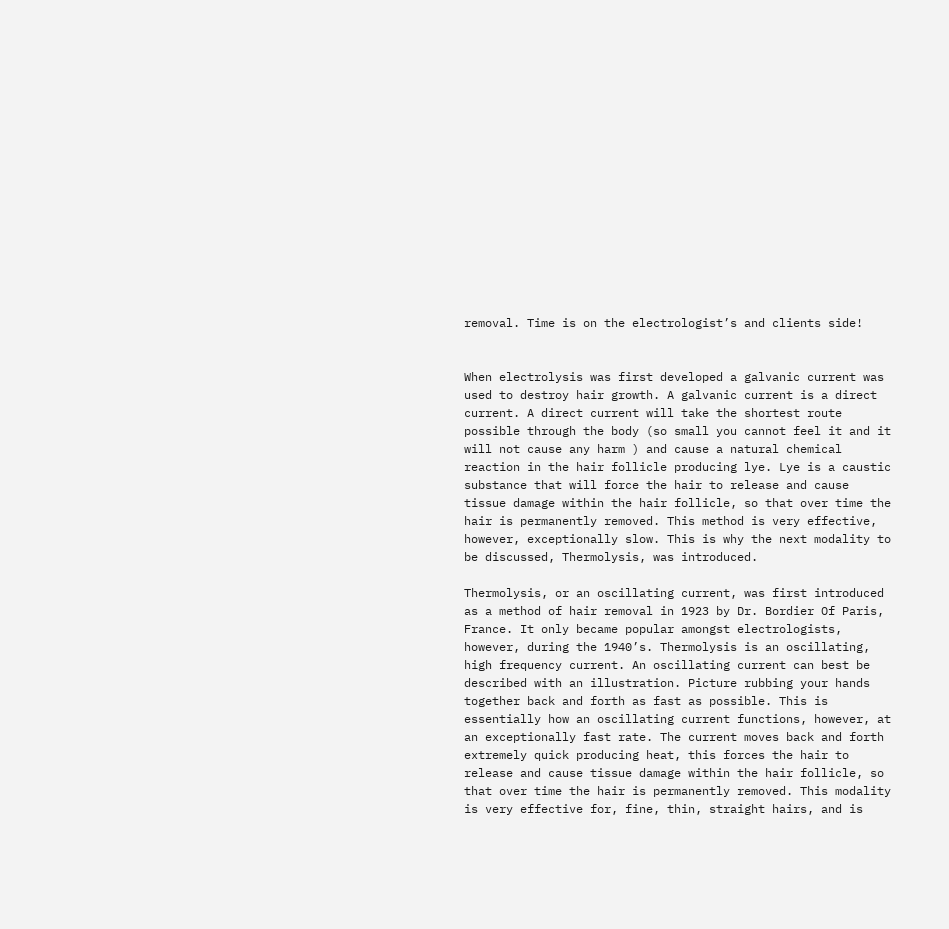removal. Time is on the electrologist’s and clients side!


When electrolysis was first developed a galvanic current was used to destroy hair growth. A galvanic current is a direct current. A direct current will take the shortest route possible through the body (so small you cannot feel it and it will not cause any harm ) and cause a natural chemical reaction in the hair follicle producing lye. Lye is a caustic substance that will force the hair to release and cause tissue damage within the hair follicle, so that over time the hair is permanently removed. This method is very effective, however, exceptionally slow. This is why the next modality to be discussed, Thermolysis, was introduced.

Thermolysis, or an oscillating current, was first introduced as a method of hair removal in 1923 by Dr. Bordier Of Paris, France. It only became popular amongst electrologists, however, during the 1940’s. Thermolysis is an oscillating, high frequency current. An oscillating current can best be described with an illustration. Picture rubbing your hands together back and forth as fast as possible. This is essentially how an oscillating current functions, however, at an exceptionally fast rate. The current moves back and forth extremely quick producing heat, this forces the hair to release and cause tissue damage within the hair follicle, so that over time the hair is permanently removed. This modality is very effective for, fine, thin, straight hairs, and is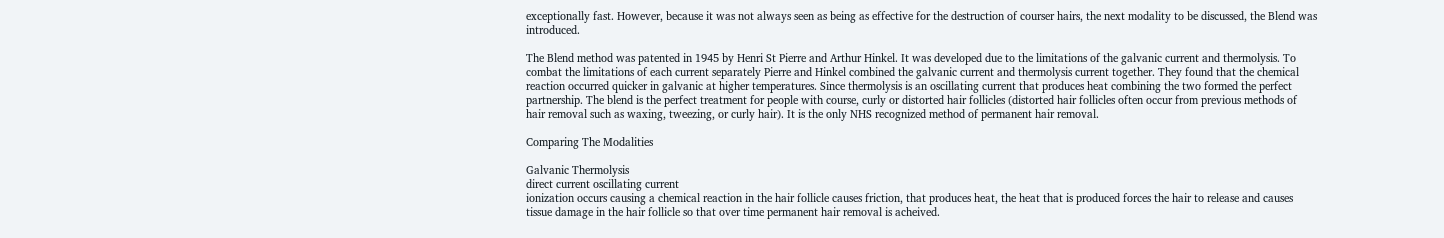exceptionally fast. However, because it was not always seen as being as effective for the destruction of courser hairs, the next modality to be discussed, the Blend was introduced.

The Blend method was patented in 1945 by Henri St Pierre and Arthur Hinkel. It was developed due to the limitations of the galvanic current and thermolysis. To combat the limitations of each current separately Pierre and Hinkel combined the galvanic current and thermolysis current together. They found that the chemical reaction occurred quicker in galvanic at higher temperatures. Since thermolysis is an oscillating current that produces heat combining the two formed the perfect partnership. The blend is the perfect treatment for people with course, curly or distorted hair follicles (distorted hair follicles often occur from previous methods of hair removal such as waxing, tweezing, or curly hair). It is the only NHS recognized method of permanent hair removal.

Comparing The Modalities

Galvanic Thermolysis
direct current oscillating current
ionization occurs causing a chemical reaction in the hair follicle causes friction, that produces heat, the heat that is produced forces the hair to release and causes tissue damage in the hair follicle so that over time permanent hair removal is acheived.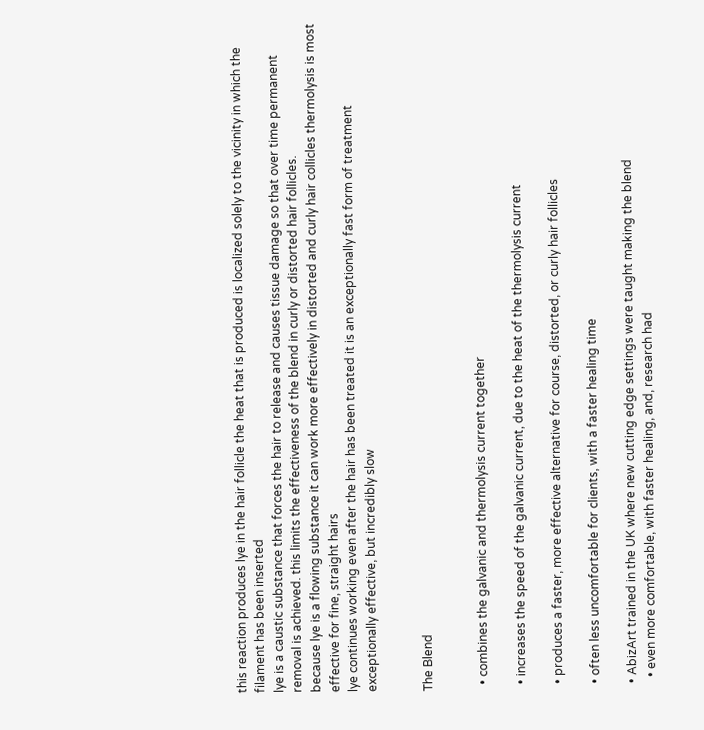this reaction produces lye in the hair follicle the heat that is produced is localized solely to the vicinity in which the filament has been inserted
lye is a caustic substance that forces the hair to release and causes tissue damage so that over time permanent removal is achieved. this limits the effectiveness of the blend in curly or distorted hair follicles.
because lye is a flowing substance it can work more effectively in distorted and curly hair collicles thermolysis is most effective for fine, straight hairs
lye continues working even after the hair has been treated it is an exceptionally fast form of treatment
exceptionally effective, but incredibly slow


The Blend


  • combines the galvanic and thermolysis current together

  • increases the speed of the galvanic current, due to the heat of the thermolysis current

  • produces a faster, more effective alternative for course, distorted, or curly hair follicles

  • often less uncomfortable for clients, with a faster healing time

  • AbizArt trained in the UK where new cutting edge settings were taught making the blend
    • even more comfortable, with faster healing, and, research had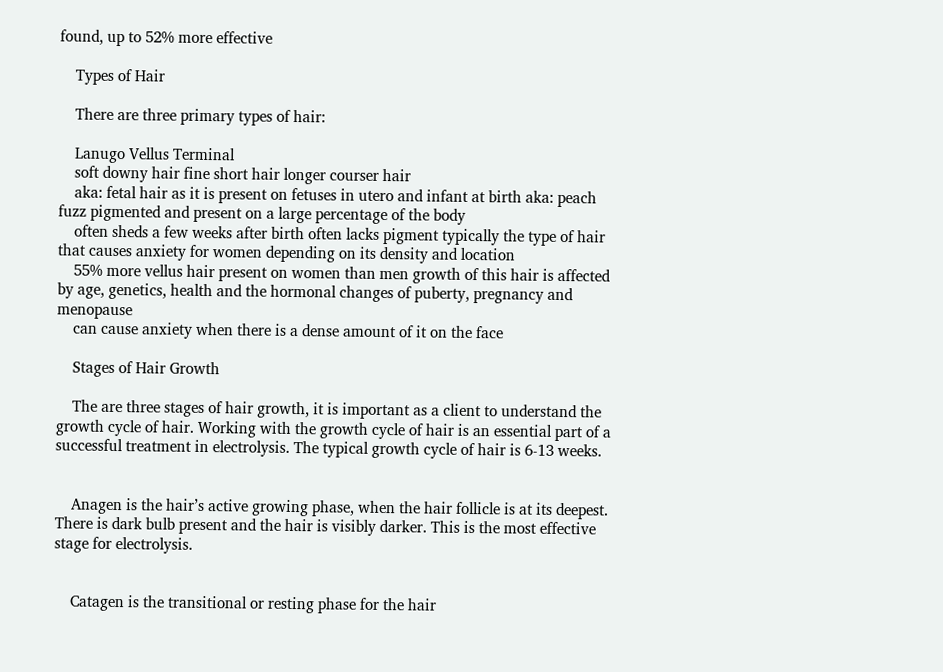found, up to 52% more effective

    Types of Hair

    There are three primary types of hair:

    Lanugo Vellus Terminal
    soft downy hair fine short hair longer courser hair
    aka: fetal hair as it is present on fetuses in utero and infant at birth aka: peach fuzz pigmented and present on a large percentage of the body
    often sheds a few weeks after birth often lacks pigment typically the type of hair that causes anxiety for women depending on its density and location
    55% more vellus hair present on women than men growth of this hair is affected by age, genetics, health and the hormonal changes of puberty, pregnancy and menopause
    can cause anxiety when there is a dense amount of it on the face

    Stages of Hair Growth

    The are three stages of hair growth, it is important as a client to understand the growth cycle of hair. Working with the growth cycle of hair is an essential part of a successful treatment in electrolysis. The typical growth cycle of hair is 6-13 weeks.


    Anagen is the hair’s active growing phase, when the hair follicle is at its deepest. There is dark bulb present and the hair is visibly darker. This is the most effective stage for electrolysis.


    Catagen is the transitional or resting phase for the hair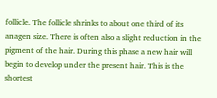follicle. The follicle shrinks to about one third of its anagen size. There is often also a slight reduction in the pigment of the hair. During this phase a new hair will begin to develop under the present hair. This is the shortest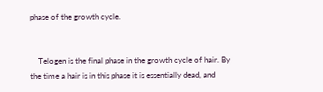phase of the growth cycle.


    Telogen is the final phase in the growth cycle of hair. By the time a hair is in this phase it is essentially dead, and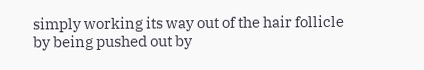simply working its way out of the hair follicle by being pushed out by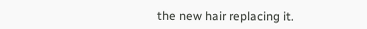the new hair replacing it.